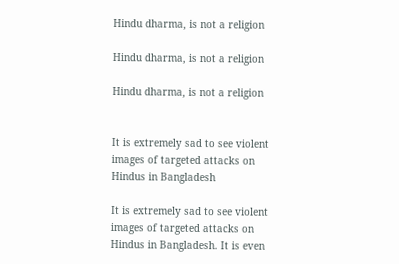Hindu dharma, is not a religion

Hindu dharma, is not a religion

Hindu dharma, is not a religion


It is extremely sad to see violent images of targeted attacks on Hindus in Bangladesh

It is extremely sad to see violent images of targeted attacks on Hindus in Bangladesh. It is even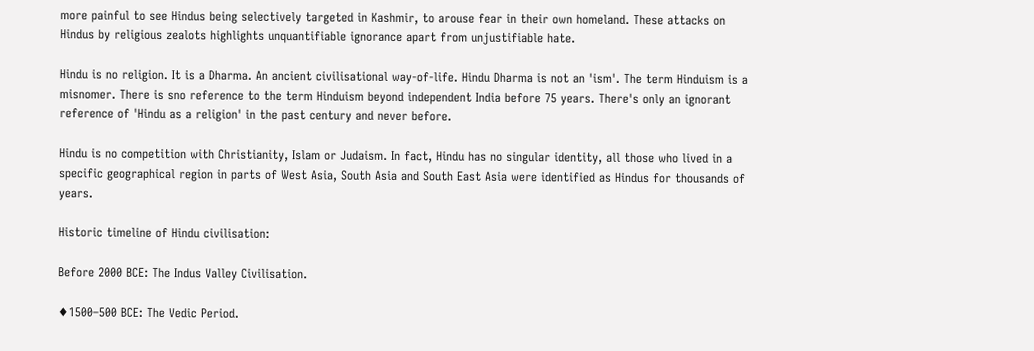more painful to see Hindus being selectively targeted in Kashmir, to arouse fear in their own homeland. These attacks on Hindus by religious zealots highlights unquantifiable ignorance apart from unjustifiable hate.

Hindu is no religion. It is a Dharma. An ancient civilisational way-of-life. Hindu Dharma is not an 'ism'. The term Hinduism is a misnomer. There is sno reference to the term Hinduism beyond independent India before 75 years. There's only an ignorant reference of 'Hindu as a religion' in the past century and never before.

Hindu is no competition with Christianity, Islam or Judaism. In fact, Hindu has no singular identity, all those who lived in a specific geographical region in parts of West Asia, South Asia and South East Asia were identified as Hindus for thousands of years.

Historic timeline of Hindu civilisation:

Before 2000 BCE: The Indus Valley Civilisation.

♦1500–500 BCE: The Vedic Period.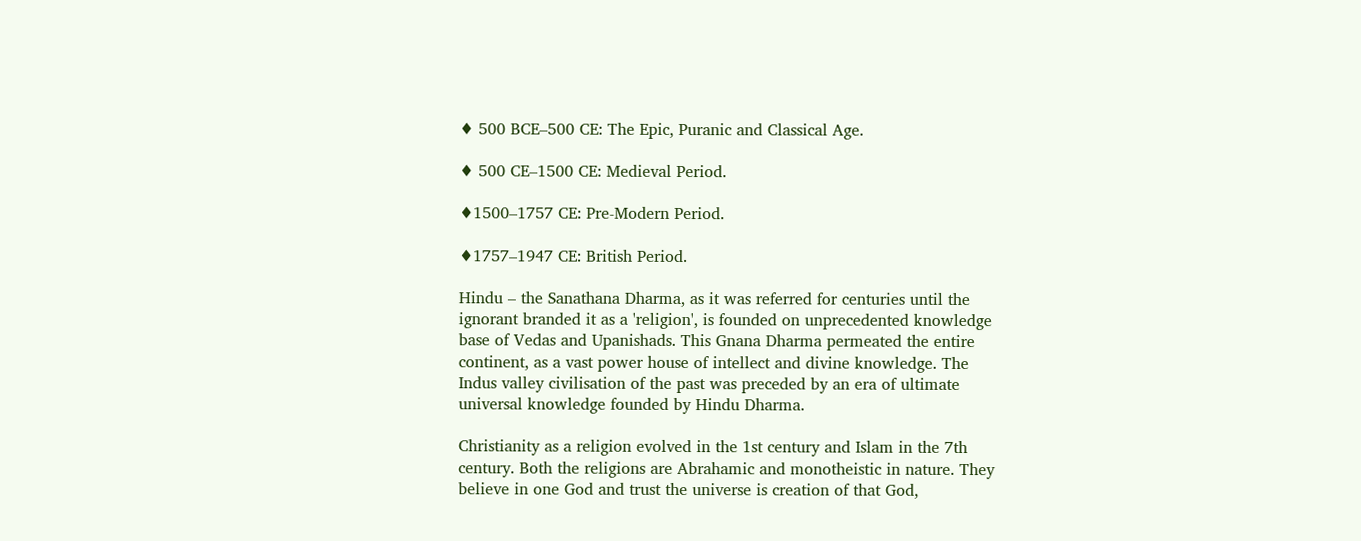♦ 500 BCE–500 CE: The Epic, Puranic and Classical Age.

♦ 500 CE–1500 CE: Medieval Period.

♦1500–1757 CE: Pre-Modern Period.

♦1757–1947 CE: British Period.

Hindu – the Sanathana Dharma, as it was referred for centuries until the ignorant branded it as a 'religion', is founded on unprecedented knowledge base of Vedas and Upanishads. This Gnana Dharma permeated the entire continent, as a vast power house of intellect and divine knowledge. The Indus valley civilisation of the past was preceded by an era of ultimate universal knowledge founded by Hindu Dharma.

Christianity as a religion evolved in the 1st century and Islam in the 7th century. Both the religions are Abrahamic and monotheistic in nature. They believe in one God and trust the universe is creation of that God,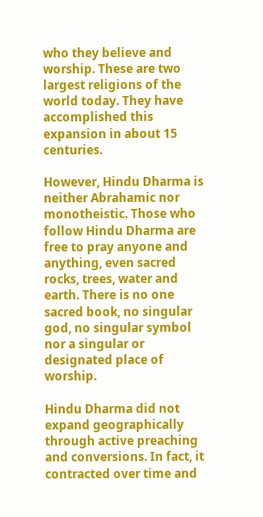who they believe and worship. These are two largest religions of the world today. They have accomplished this expansion in about 15 centuries.

However, Hindu Dharma is neither Abrahamic nor monotheistic. Those who follow Hindu Dharma are free to pray anyone and anything, even sacred rocks, trees, water and earth. There is no one sacred book, no singular god, no singular symbol nor a singular or designated place of worship.

Hindu Dharma did not expand geographically through active preaching and conversions. In fact, it contracted over time and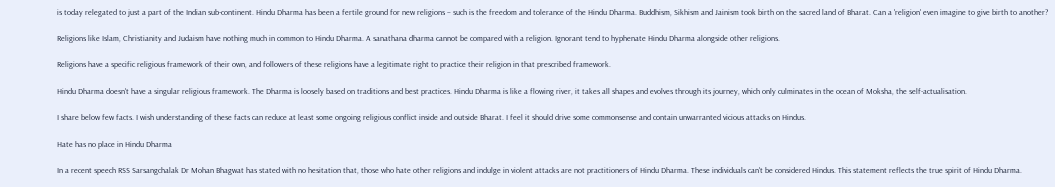is today relegated to just a part of the Indian sub-continent. Hindu Dharma has been a fertile ground for new religions – such is the freedom and tolerance of the Hindu Dharma. Buddhism, Sikhism and Jainism took birth on the sacred land of Bharat. Can a 'religion' even imagine to give birth to another?

Religions like Islam, Christianity and Judaism have nothing much in common to Hindu Dharma. A sanathana dharma cannot be compared with a religion. Ignorant tend to hyphenate Hindu Dharma alongside other religions.

Religions have a specific religious framework of their own, and followers of these religions have a legitimate right to practice their religion in that prescribed framework.

Hindu Dharma doesn't have a singular religious framework. The Dharma is loosely based on traditions and best practices. Hindu Dharma is like a flowing river, it takes all shapes and evolves through its journey, which only culminates in the ocean of Moksha, the self-actualisation.

I share below few facts. I wish understanding of these facts can reduce at least some ongoing religious conflict inside and outside Bharat. I feel it should drive some commonsense and contain unwarranted vicious attacks on Hindus.

Hate has no place in Hindu Dharma

In a recent speech RSS Sarsangchalak Dr Mohan Bhagwat has stated with no hesitation that, those who hate other religions and indulge in violent attacks are not practitioners of Hindu Dharma. These individuals can't be considered Hindus. This statement reflects the true spirit of Hindu Dharma.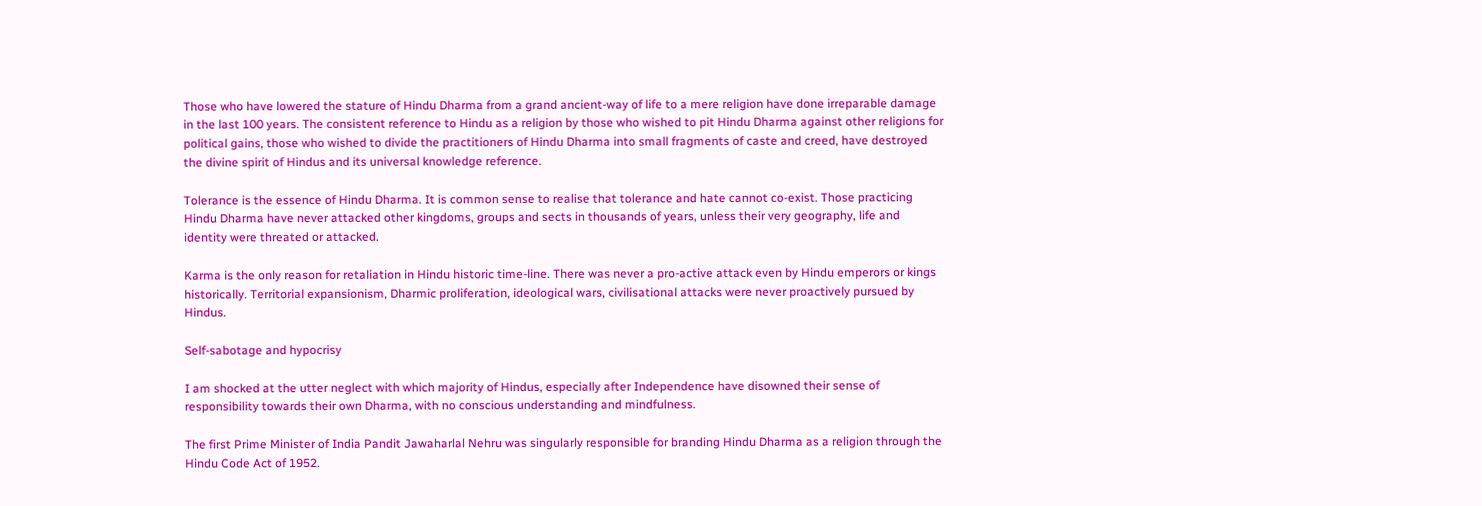Those who have lowered the stature of Hindu Dharma from a grand ancient-way of life to a mere religion have done irreparable damage in the last 100 years. The consistent reference to Hindu as a religion by those who wished to pit Hindu Dharma against other religions for political gains, those who wished to divide the practitioners of Hindu Dharma into small fragments of caste and creed, have destroyed the divine spirit of Hindus and its universal knowledge reference.

Tolerance is the essence of Hindu Dharma. It is common sense to realise that tolerance and hate cannot co-exist. Those practicing Hindu Dharma have never attacked other kingdoms, groups and sects in thousands of years, unless their very geography, life and identity were threated or attacked.

Karma is the only reason for retaliation in Hindu historic time-line. There was never a pro-active attack even by Hindu emperors or kings historically. Territorial expansionism, Dharmic proliferation, ideological wars, civilisational attacks were never proactively pursued by Hindus.

Self-sabotage and hypocrisy

I am shocked at the utter neglect with which majority of Hindus, especially after Independence have disowned their sense of responsibility towards their own Dharma, with no conscious understanding and mindfulness.

The first Prime Minister of India Pandit Jawaharlal Nehru was singularly responsible for branding Hindu Dharma as a religion through the Hindu Code Act of 1952.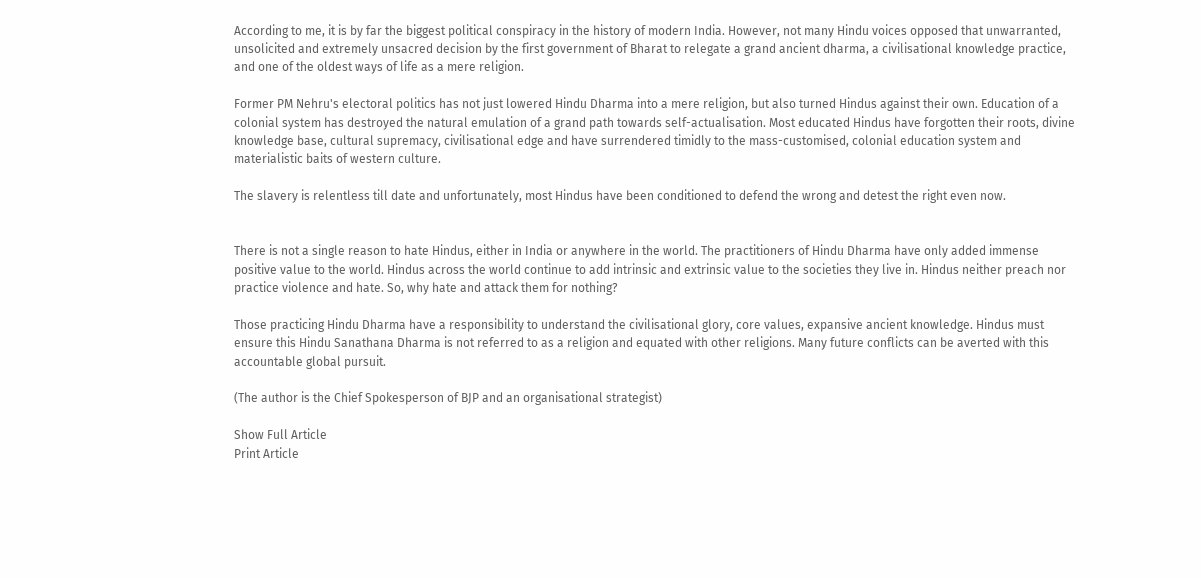According to me, it is by far the biggest political conspiracy in the history of modern India. However, not many Hindu voices opposed that unwarranted, unsolicited and extremely unsacred decision by the first government of Bharat to relegate a grand ancient dharma, a civilisational knowledge practice, and one of the oldest ways of life as a mere religion.

Former PM Nehru's electoral politics has not just lowered Hindu Dharma into a mere religion, but also turned Hindus against their own. Education of a colonial system has destroyed the natural emulation of a grand path towards self-actualisation. Most educated Hindus have forgotten their roots, divine knowledge base, cultural supremacy, civilisational edge and have surrendered timidly to the mass-customised, colonial education system and materialistic baits of western culture.

The slavery is relentless till date and unfortunately, most Hindus have been conditioned to defend the wrong and detest the right even now.


There is not a single reason to hate Hindus, either in India or anywhere in the world. The practitioners of Hindu Dharma have only added immense positive value to the world. Hindus across the world continue to add intrinsic and extrinsic value to the societies they live in. Hindus neither preach nor practice violence and hate. So, why hate and attack them for nothing?

Those practicing Hindu Dharma have a responsibility to understand the civilisational glory, core values, expansive ancient knowledge. Hindus must ensure this Hindu Sanathana Dharma is not referred to as a religion and equated with other religions. Many future conflicts can be averted with this accountable global pursuit.

(The author is the Chief Spokesperson of BJP and an organisational strategist)

Show Full Article
Print Article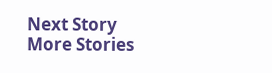Next Story
More Stories